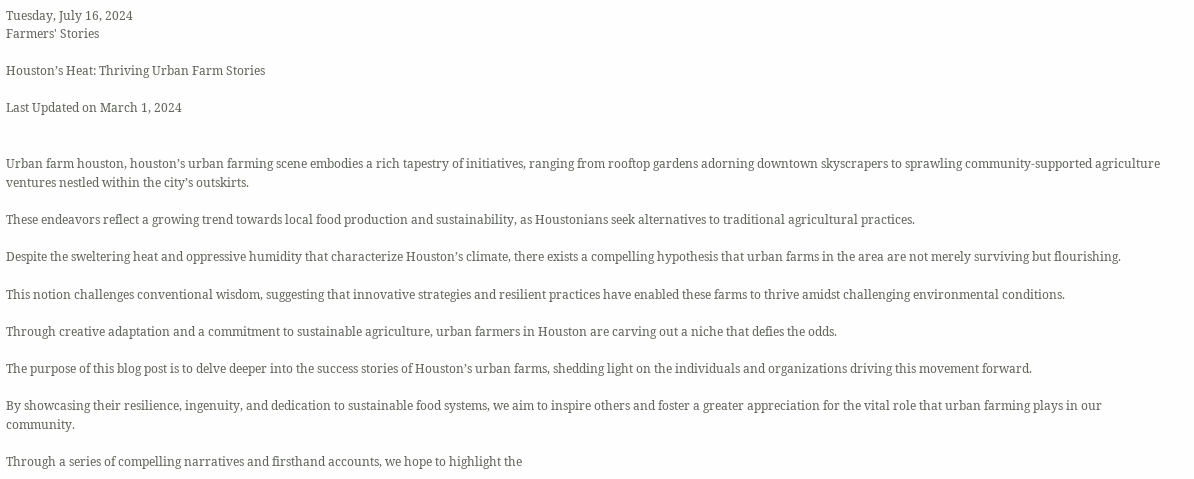Tuesday, July 16, 2024
Farmers' Stories

Houston’s Heat: Thriving Urban Farm Stories

Last Updated on March 1, 2024


Urban farm houston, houston’s urban farming scene embodies a rich tapestry of initiatives, ranging from rooftop gardens adorning downtown skyscrapers to sprawling community-supported agriculture ventures nestled within the city’s outskirts.

These endeavors reflect a growing trend towards local food production and sustainability, as Houstonians seek alternatives to traditional agricultural practices.

Despite the sweltering heat and oppressive humidity that characterize Houston’s climate, there exists a compelling hypothesis that urban farms in the area are not merely surviving but flourishing.

This notion challenges conventional wisdom, suggesting that innovative strategies and resilient practices have enabled these farms to thrive amidst challenging environmental conditions.

Through creative adaptation and a commitment to sustainable agriculture, urban farmers in Houston are carving out a niche that defies the odds.

The purpose of this blog post is to delve deeper into the success stories of Houston’s urban farms, shedding light on the individuals and organizations driving this movement forward.

By showcasing their resilience, ingenuity, and dedication to sustainable food systems, we aim to inspire others and foster a greater appreciation for the vital role that urban farming plays in our community.

Through a series of compelling narratives and firsthand accounts, we hope to highlight the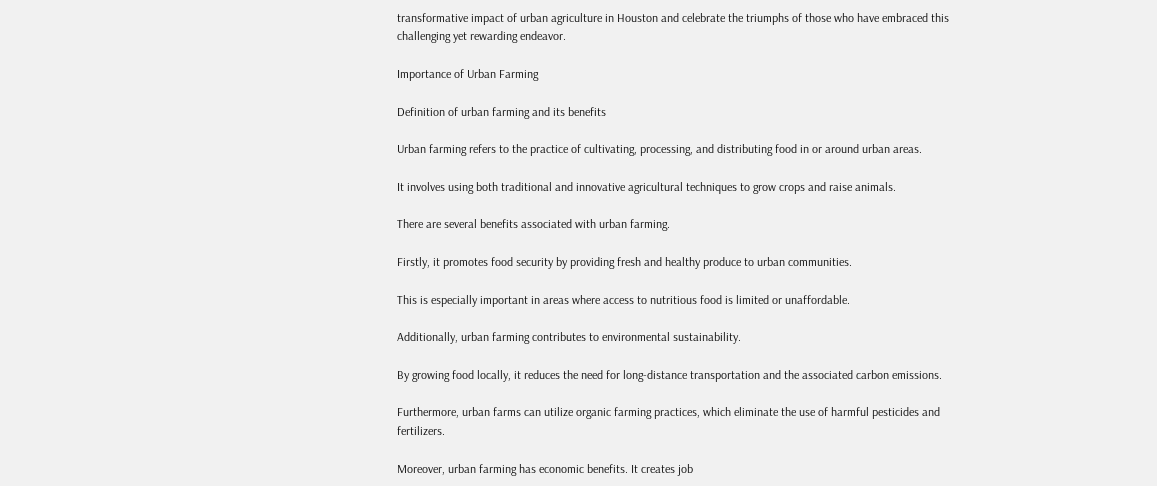transformative impact of urban agriculture in Houston and celebrate the triumphs of those who have embraced this challenging yet rewarding endeavor.

Importance of Urban Farming

Definition of urban farming and its benefits

Urban farming refers to the practice of cultivating, processing, and distributing food in or around urban areas.

It involves using both traditional and innovative agricultural techniques to grow crops and raise animals.

There are several benefits associated with urban farming.

Firstly, it promotes food security by providing fresh and healthy produce to urban communities.

This is especially important in areas where access to nutritious food is limited or unaffordable.

Additionally, urban farming contributes to environmental sustainability.

By growing food locally, it reduces the need for long-distance transportation and the associated carbon emissions.

Furthermore, urban farms can utilize organic farming practices, which eliminate the use of harmful pesticides and fertilizers.

Moreover, urban farming has economic benefits. It creates job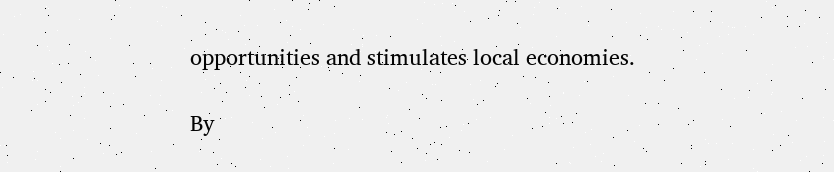opportunities and stimulates local economies.

By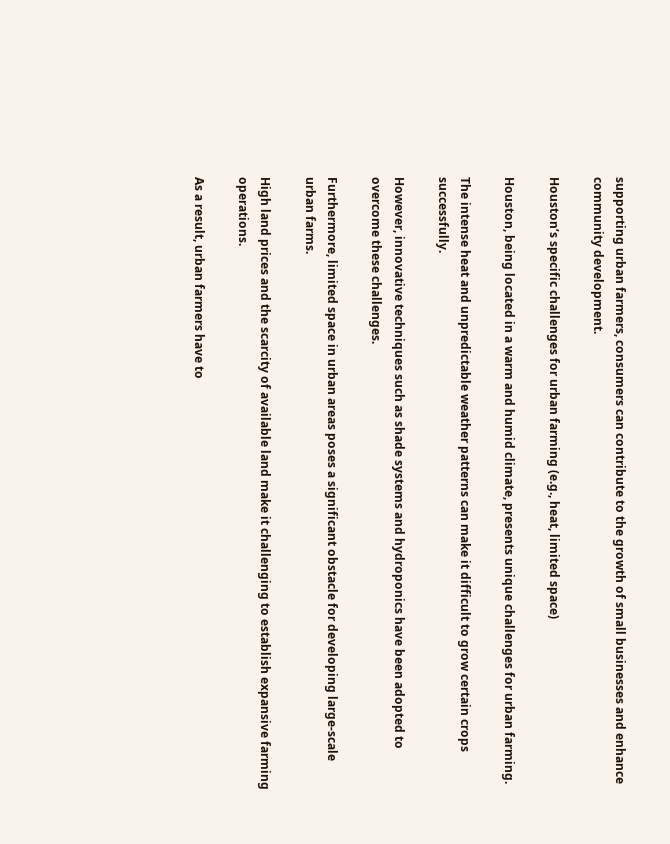supporting urban farmers, consumers can contribute to the growth of small businesses and enhance community development.

Houston’s specific challenges for urban farming (e.g., heat, limited space)

Houston, being located in a warm and humid climate, presents unique challenges for urban farming.

The intense heat and unpredictable weather patterns can make it difficult to grow certain crops successfully.

However, innovative techniques such as shade systems and hydroponics have been adopted to overcome these challenges.

Furthermore, limited space in urban areas poses a significant obstacle for developing large-scale urban farms.

High land prices and the scarcity of available land make it challenging to establish expansive farming operations.

As a result, urban farmers have to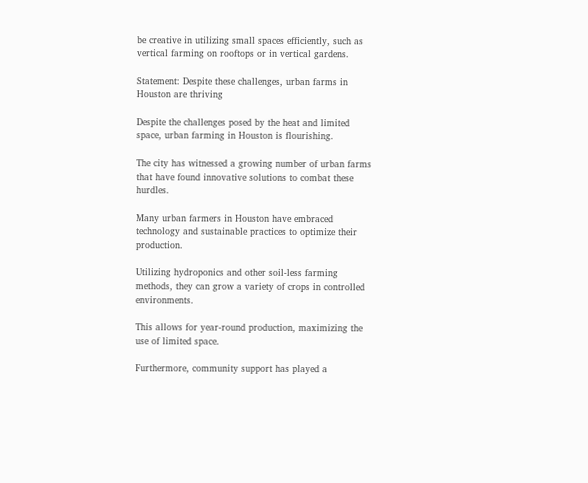be creative in utilizing small spaces efficiently, such as vertical farming on rooftops or in vertical gardens.

Statement: Despite these challenges, urban farms in Houston are thriving

Despite the challenges posed by the heat and limited space, urban farming in Houston is flourishing.

The city has witnessed a growing number of urban farms that have found innovative solutions to combat these hurdles.

Many urban farmers in Houston have embraced technology and sustainable practices to optimize their production.

Utilizing hydroponics and other soil-less farming methods, they can grow a variety of crops in controlled environments.

This allows for year-round production, maximizing the use of limited space.

Furthermore, community support has played a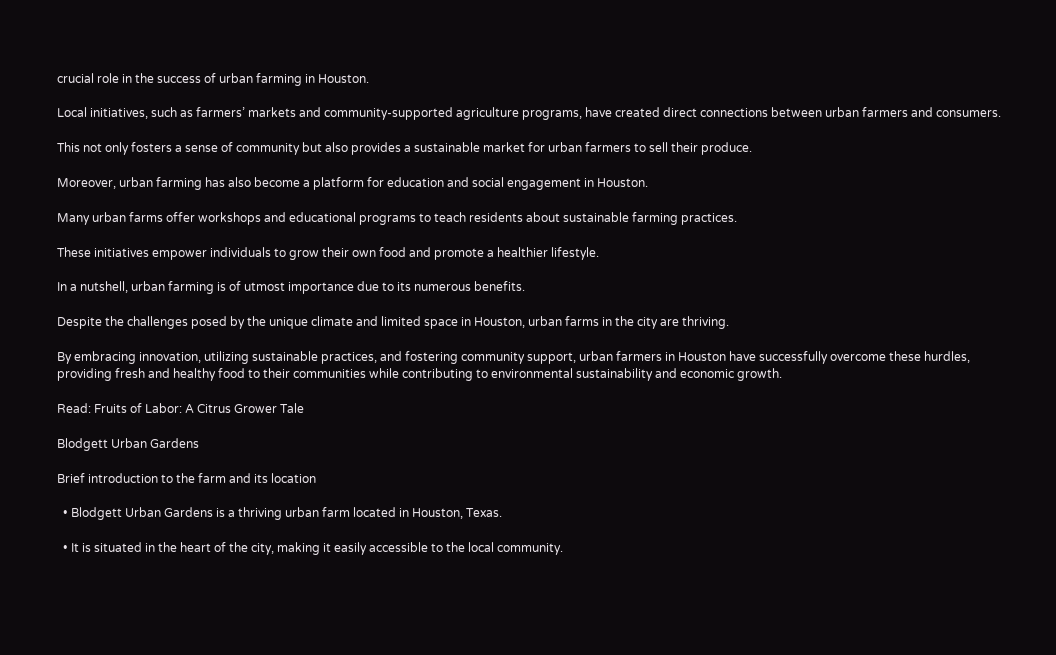crucial role in the success of urban farming in Houston.

Local initiatives, such as farmers’ markets and community-supported agriculture programs, have created direct connections between urban farmers and consumers.

This not only fosters a sense of community but also provides a sustainable market for urban farmers to sell their produce.

Moreover, urban farming has also become a platform for education and social engagement in Houston.

Many urban farms offer workshops and educational programs to teach residents about sustainable farming practices.

These initiatives empower individuals to grow their own food and promote a healthier lifestyle.

In a nutshell, urban farming is of utmost importance due to its numerous benefits.

Despite the challenges posed by the unique climate and limited space in Houston, urban farms in the city are thriving.

By embracing innovation, utilizing sustainable practices, and fostering community support, urban farmers in Houston have successfully overcome these hurdles, providing fresh and healthy food to their communities while contributing to environmental sustainability and economic growth.

Read: Fruits of Labor: A Citrus Grower Tale

Blodgett Urban Gardens

Brief introduction to the farm and its location

  • Blodgett Urban Gardens is a thriving urban farm located in Houston, Texas.

  • It is situated in the heart of the city, making it easily accessible to the local community.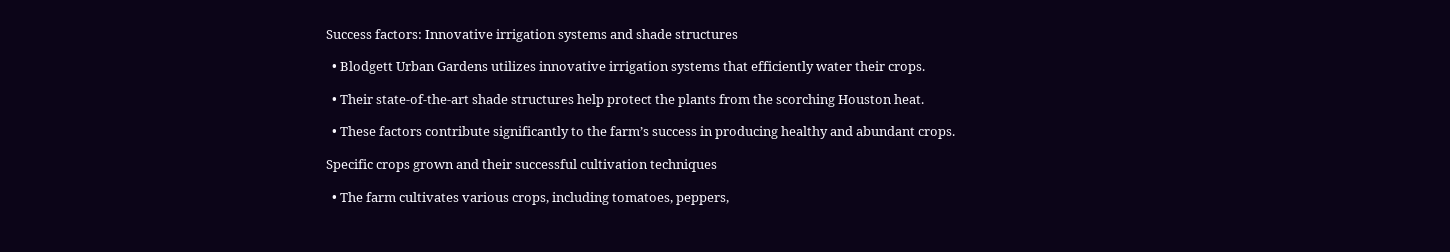Success factors: Innovative irrigation systems and shade structures

  • Blodgett Urban Gardens utilizes innovative irrigation systems that efficiently water their crops.

  • Their state-of-the-art shade structures help protect the plants from the scorching Houston heat.

  • These factors contribute significantly to the farm’s success in producing healthy and abundant crops.

Specific crops grown and their successful cultivation techniques

  • The farm cultivates various crops, including tomatoes, peppers,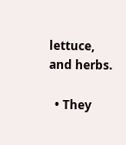lettuce, and herbs.

  • They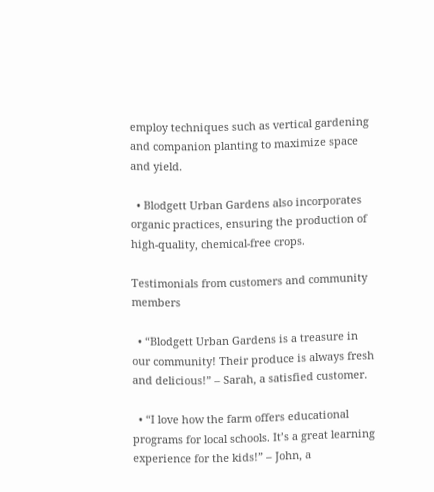employ techniques such as vertical gardening and companion planting to maximize space and yield.

  • Blodgett Urban Gardens also incorporates organic practices, ensuring the production of high-quality, chemical-free crops.

Testimonials from customers and community members

  • “Blodgett Urban Gardens is a treasure in our community! Their produce is always fresh and delicious!” – Sarah, a satisfied customer.

  • “I love how the farm offers educational programs for local schools. It’s a great learning experience for the kids!” – John, a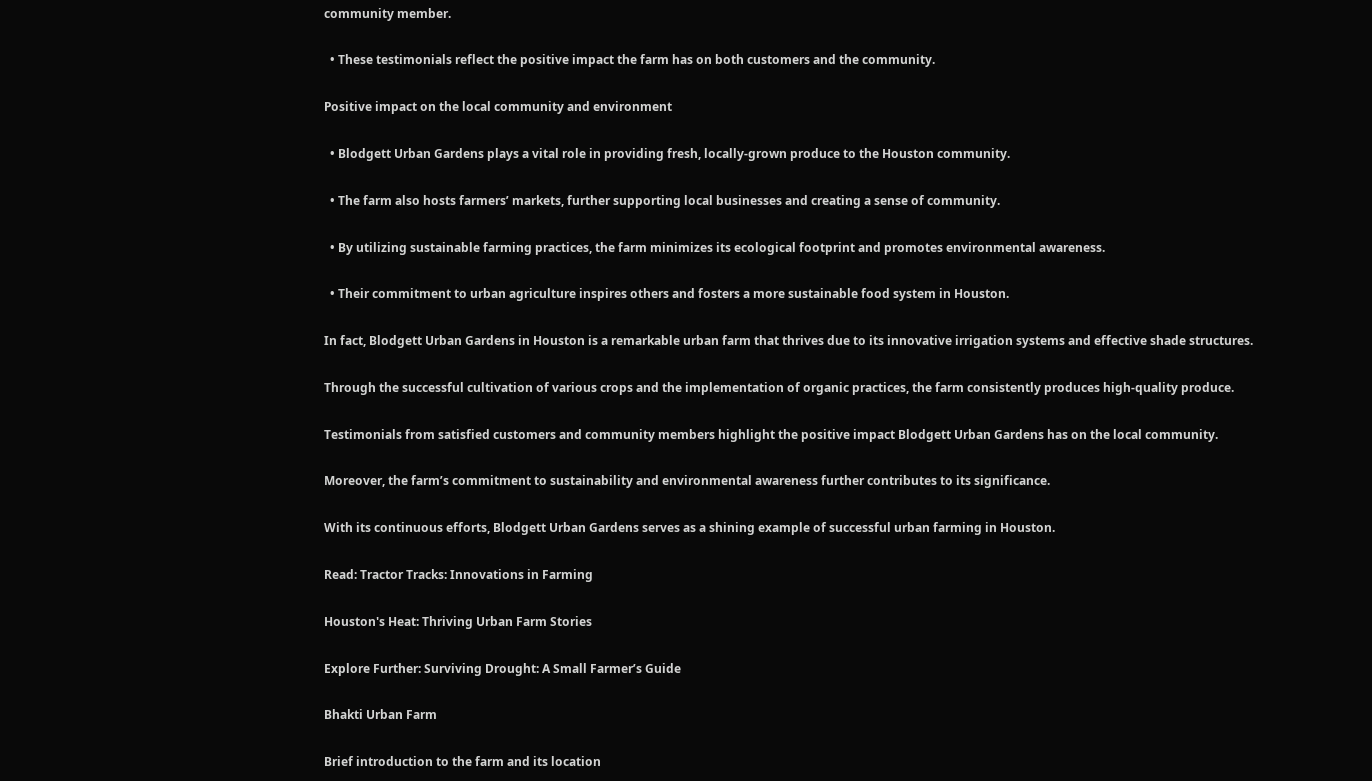community member.

  • These testimonials reflect the positive impact the farm has on both customers and the community.

Positive impact on the local community and environment

  • Blodgett Urban Gardens plays a vital role in providing fresh, locally-grown produce to the Houston community.

  • The farm also hosts farmers’ markets, further supporting local businesses and creating a sense of community.

  • By utilizing sustainable farming practices, the farm minimizes its ecological footprint and promotes environmental awareness.

  • Their commitment to urban agriculture inspires others and fosters a more sustainable food system in Houston.

In fact, Blodgett Urban Gardens in Houston is a remarkable urban farm that thrives due to its innovative irrigation systems and effective shade structures.

Through the successful cultivation of various crops and the implementation of organic practices, the farm consistently produces high-quality produce.

Testimonials from satisfied customers and community members highlight the positive impact Blodgett Urban Gardens has on the local community.

Moreover, the farm’s commitment to sustainability and environmental awareness further contributes to its significance.

With its continuous efforts, Blodgett Urban Gardens serves as a shining example of successful urban farming in Houston.

Read: Tractor Tracks: Innovations in Farming

Houston's Heat: Thriving Urban Farm Stories

Explore Further: Surviving Drought: A Small Farmer’s Guide

Bhakti Urban Farm

Brief introduction to the farm and its location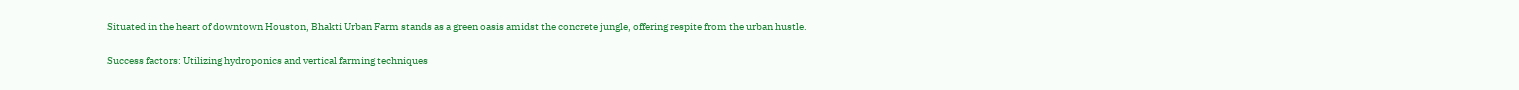Situated in the heart of downtown Houston, Bhakti Urban Farm stands as a green oasis amidst the concrete jungle, offering respite from the urban hustle.

Success factors: Utilizing hydroponics and vertical farming techniques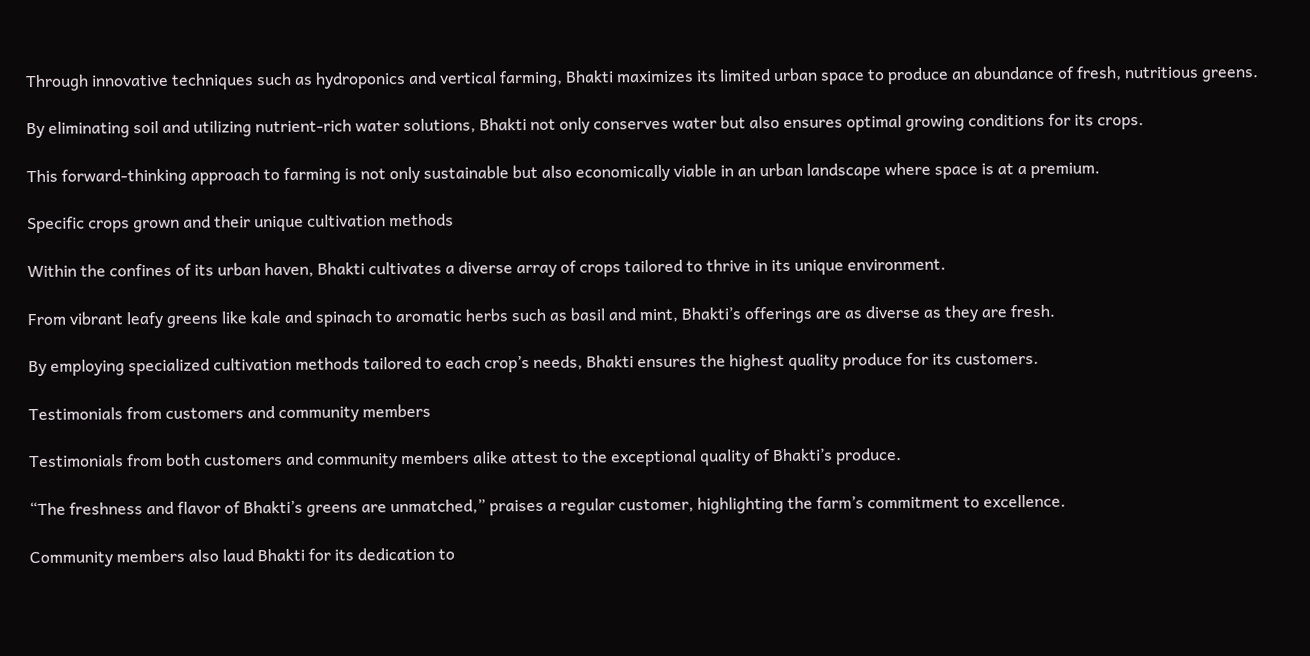Through innovative techniques such as hydroponics and vertical farming, Bhakti maximizes its limited urban space to produce an abundance of fresh, nutritious greens.

By eliminating soil and utilizing nutrient-rich water solutions, Bhakti not only conserves water but also ensures optimal growing conditions for its crops.

This forward-thinking approach to farming is not only sustainable but also economically viable in an urban landscape where space is at a premium.

Specific crops grown and their unique cultivation methods

Within the confines of its urban haven, Bhakti cultivates a diverse array of crops tailored to thrive in its unique environment.

From vibrant leafy greens like kale and spinach to aromatic herbs such as basil and mint, Bhakti’s offerings are as diverse as they are fresh.

By employing specialized cultivation methods tailored to each crop’s needs, Bhakti ensures the highest quality produce for its customers.

Testimonials from customers and community members

Testimonials from both customers and community members alike attest to the exceptional quality of Bhakti’s produce.

“The freshness and flavor of Bhakti’s greens are unmatched,” praises a regular customer, highlighting the farm’s commitment to excellence.

Community members also laud Bhakti for its dedication to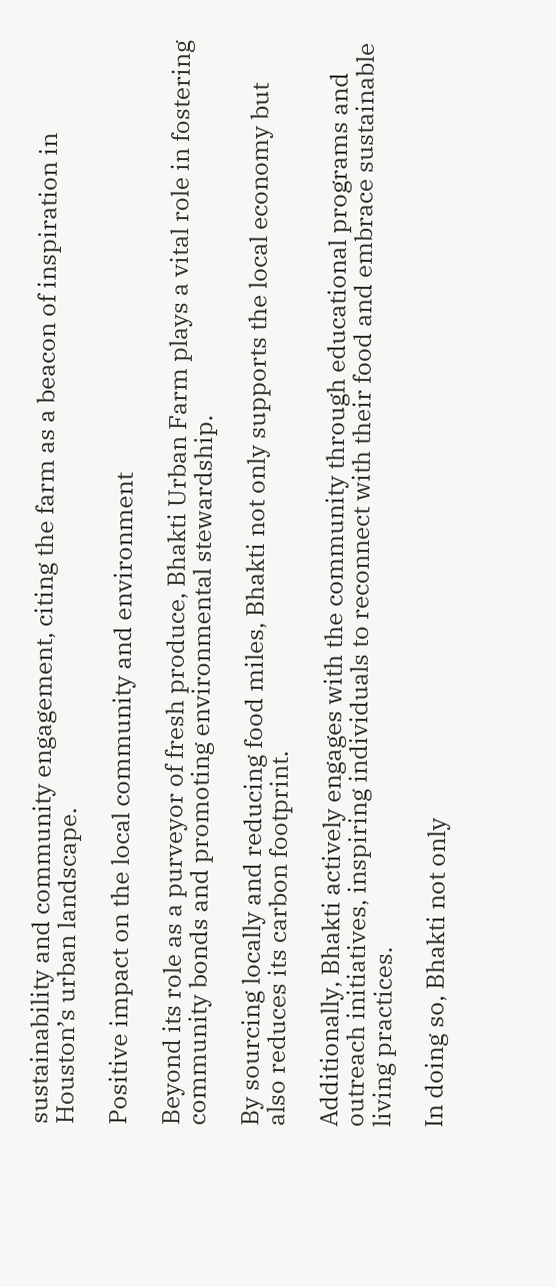sustainability and community engagement, citing the farm as a beacon of inspiration in Houston’s urban landscape.

Positive impact on the local community and environment

Beyond its role as a purveyor of fresh produce, Bhakti Urban Farm plays a vital role in fostering community bonds and promoting environmental stewardship.

By sourcing locally and reducing food miles, Bhakti not only supports the local economy but also reduces its carbon footprint.

Additionally, Bhakti actively engages with the community through educational programs and outreach initiatives, inspiring individuals to reconnect with their food and embrace sustainable living practices.

In doing so, Bhakti not only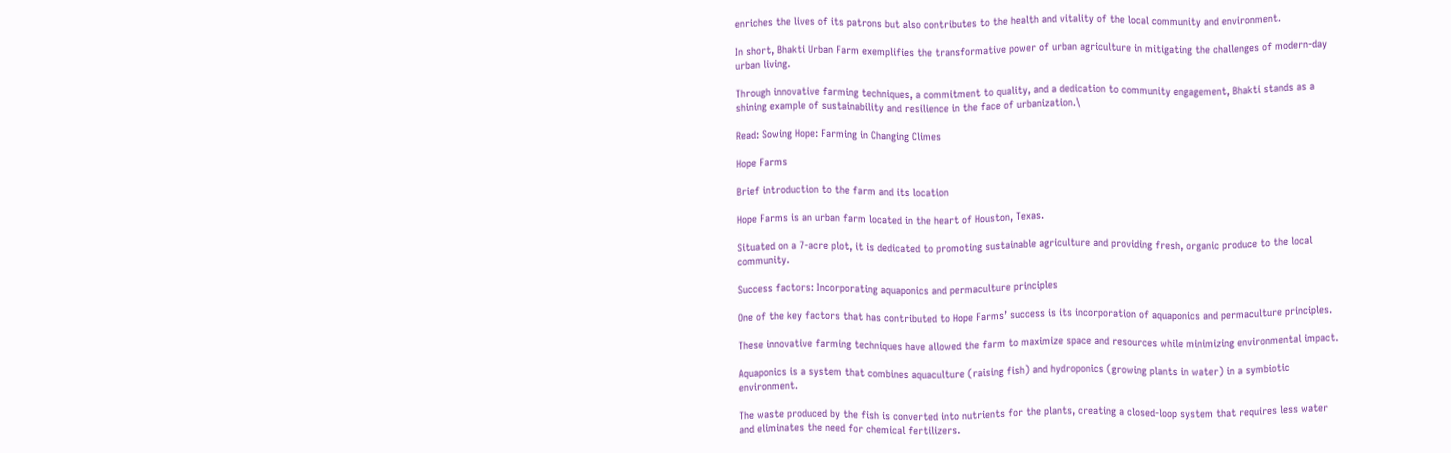enriches the lives of its patrons but also contributes to the health and vitality of the local community and environment.

In short, Bhakti Urban Farm exemplifies the transformative power of urban agriculture in mitigating the challenges of modern-day urban living.

Through innovative farming techniques, a commitment to quality, and a dedication to community engagement, Bhakti stands as a shining example of sustainability and resilience in the face of urbanization.\

Read: Sowing Hope: Farming in Changing Climes

Hope Farms

Brief introduction to the farm and its location

Hope Farms is an urban farm located in the heart of Houston, Texas.

Situated on a 7-acre plot, it is dedicated to promoting sustainable agriculture and providing fresh, organic produce to the local community.

Success factors: Incorporating aquaponics and permaculture principles

One of the key factors that has contributed to Hope Farms’ success is its incorporation of aquaponics and permaculture principles.

These innovative farming techniques have allowed the farm to maximize space and resources while minimizing environmental impact.

Aquaponics is a system that combines aquaculture (raising fish) and hydroponics (growing plants in water) in a symbiotic environment.

The waste produced by the fish is converted into nutrients for the plants, creating a closed-loop system that requires less water and eliminates the need for chemical fertilizers.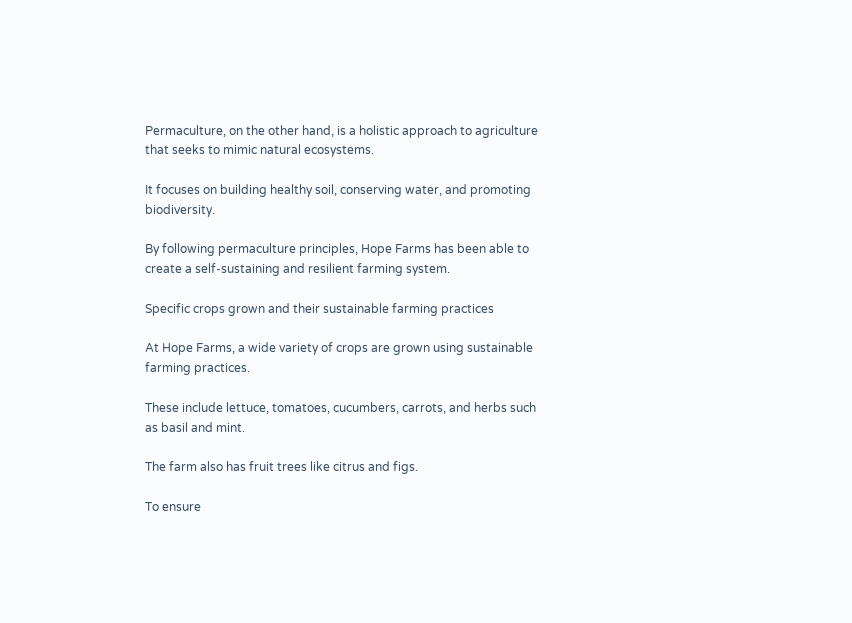Permaculture, on the other hand, is a holistic approach to agriculture that seeks to mimic natural ecosystems.

It focuses on building healthy soil, conserving water, and promoting biodiversity.

By following permaculture principles, Hope Farms has been able to create a self-sustaining and resilient farming system.

Specific crops grown and their sustainable farming practices

At Hope Farms, a wide variety of crops are grown using sustainable farming practices.

These include lettuce, tomatoes, cucumbers, carrots, and herbs such as basil and mint.

The farm also has fruit trees like citrus and figs.

To ensure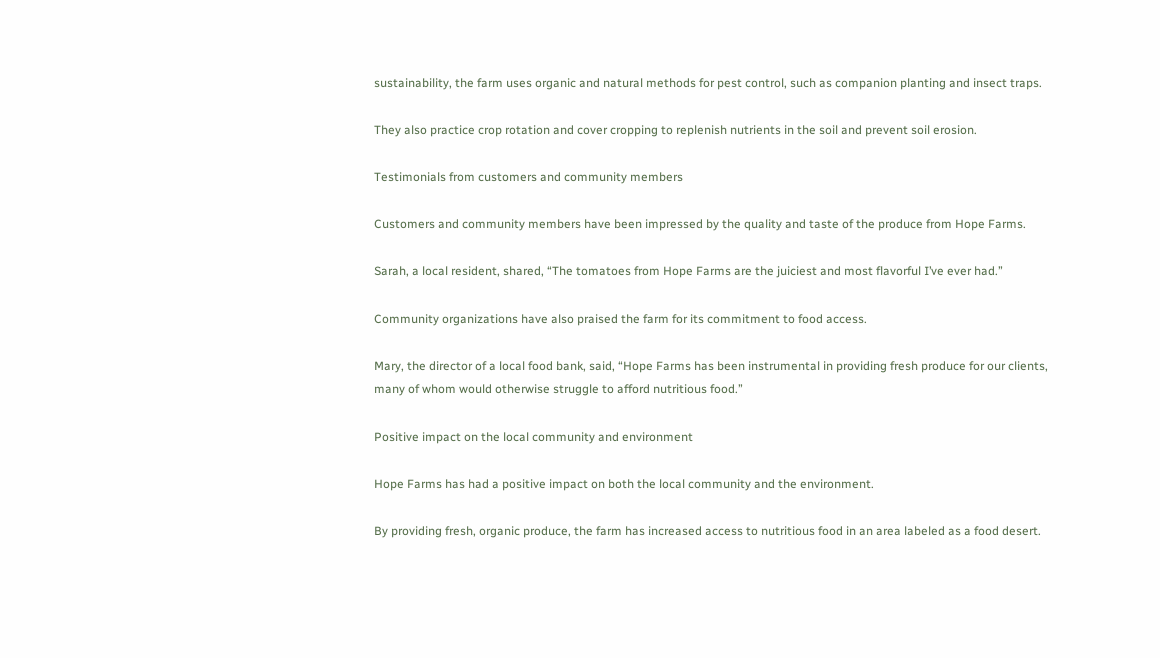sustainability, the farm uses organic and natural methods for pest control, such as companion planting and insect traps.

They also practice crop rotation and cover cropping to replenish nutrients in the soil and prevent soil erosion.

Testimonials from customers and community members

Customers and community members have been impressed by the quality and taste of the produce from Hope Farms.

Sarah, a local resident, shared, “The tomatoes from Hope Farms are the juiciest and most flavorful I’ve ever had.”

Community organizations have also praised the farm for its commitment to food access.

Mary, the director of a local food bank, said, “Hope Farms has been instrumental in providing fresh produce for our clients, many of whom would otherwise struggle to afford nutritious food.”

Positive impact on the local community and environment

Hope Farms has had a positive impact on both the local community and the environment.

By providing fresh, organic produce, the farm has increased access to nutritious food in an area labeled as a food desert.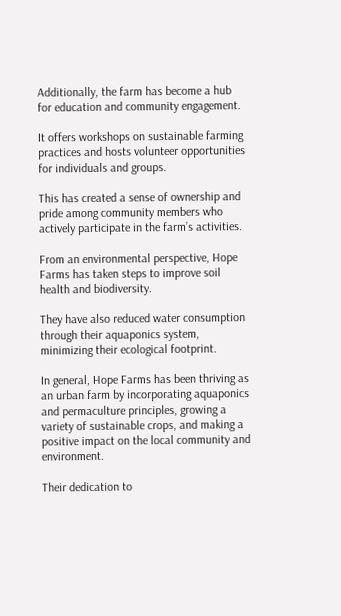Additionally, the farm has become a hub for education and community engagement.

It offers workshops on sustainable farming practices and hosts volunteer opportunities for individuals and groups.

This has created a sense of ownership and pride among community members who actively participate in the farm’s activities.

From an environmental perspective, Hope Farms has taken steps to improve soil health and biodiversity.

They have also reduced water consumption through their aquaponics system, minimizing their ecological footprint.

In general, Hope Farms has been thriving as an urban farm by incorporating aquaponics and permaculture principles, growing a variety of sustainable crops, and making a positive impact on the local community and environment.

Their dedication to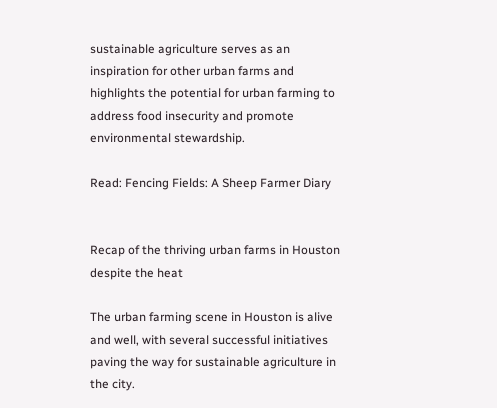sustainable agriculture serves as an inspiration for other urban farms and highlights the potential for urban farming to address food insecurity and promote environmental stewardship.

Read: Fencing Fields: A Sheep Farmer Diary


Recap of the thriving urban farms in Houston despite the heat

The urban farming scene in Houston is alive and well, with several successful initiatives paving the way for sustainable agriculture in the city.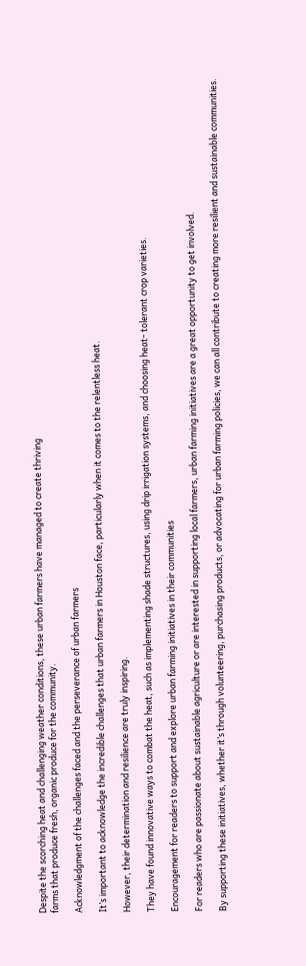Despite the scorching heat and challenging weather conditions, these urban farmers have managed to create thriving
farms that produce fresh, organic produce for the community.

Acknowledgment of the challenges faced and the perseverance of urban farmers

It’s important to acknowledge the incredible challenges that urban farmers in Houston face, particularly when it comes to the relentless heat.

However, their determination and resilience are truly inspiring.

They have found innovative ways to combat the heat, such as implementing shade structures, using drip irrigation systems, and choosing heat- tolerant crop varieties.

Encouragement for readers to support and explore urban farming initiatives in their communities

For readers who are passionate about sustainable agriculture or are interested in supporting local farmers, urban farming initiatives are a great opportunity to get involved.

By supporting these initiatives, whether it’s through volunteering, purchasing products, or advocating for urban farming policies, we can all contribute to creating more resilient and sustainable communities.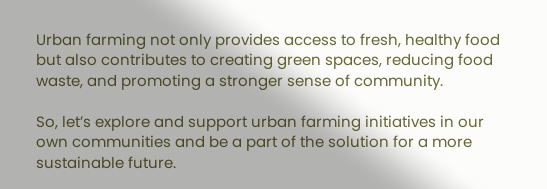Urban farming not only provides access to fresh, healthy food but also contributes to creating green spaces, reducing food waste, and promoting a stronger sense of community.

So, let’s explore and support urban farming initiatives in our own communities and be a part of the solution for a more sustainable future.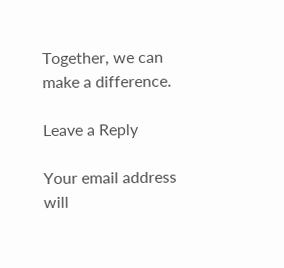Together, we can make a difference.

Leave a Reply

Your email address will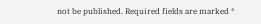not be published. Required fields are marked *